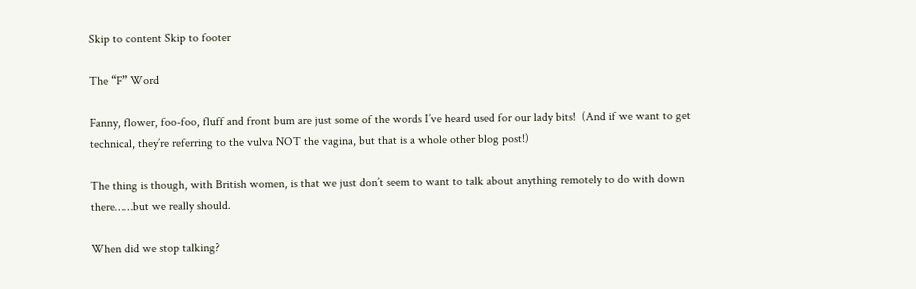Skip to content Skip to footer

The “F” Word

Fanny, flower, foo-foo, fluff and front bum are just some of the words I’ve heard used for our lady bits!  (And if we want to get technical, they’re referring to the vulva NOT the vagina, but that is a whole other blog post!)

The thing is though, with British women, is that we just don’t seem to want to talk about anything remotely to do with down there……but we really should.

When did we stop talking?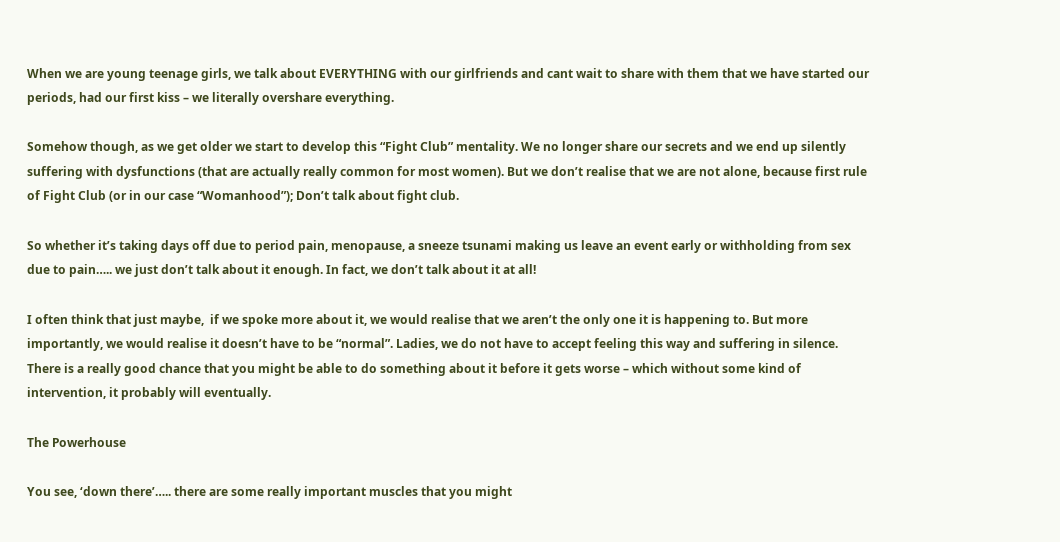When we are young teenage girls, we talk about EVERYTHING with our girlfriends and cant wait to share with them that we have started our periods, had our first kiss – we literally overshare everything.

Somehow though, as we get older we start to develop this “Fight Club” mentality. We no longer share our secrets and we end up silently suffering with dysfunctions (that are actually really common for most women). But we don’t realise that we are not alone, because first rule of Fight Club (or in our case “Womanhood”); Don’t talk about fight club.

So whether it’s taking days off due to period pain, menopause, a sneeze tsunami making us leave an event early or withholding from sex due to pain….. we just don’t talk about it enough. In fact, we don’t talk about it at all!

I often think that just maybe,  if we spoke more about it, we would realise that we aren’t the only one it is happening to. But more importantly, we would realise it doesn’t have to be “normal”. Ladies, we do not have to accept feeling this way and suffering in silence. There is a really good chance that you might be able to do something about it before it gets worse – which without some kind of intervention, it probably will eventually.

The Powerhouse

You see, ‘down there’….. there are some really important muscles that you might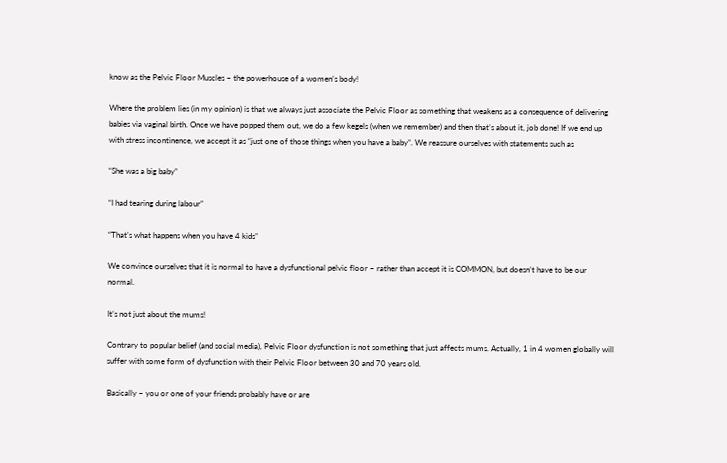know as the Pelvic Floor Muscles – the powerhouse of a women’s body!

Where the problem lies (in my opinion) is that we always just associate the Pelvic Floor as something that weakens as a consequence of delivering babies via vaginal birth. Once we have popped them out, we do a few kegels (when we remember) and then that’s about it, job done! If we end up with stress incontinence, we accept it as “just one of those things when you have a baby”. We reassure ourselves with statements such as

“She was a big baby”

“I had tearing during labour”

“That’s what happens when you have 4 kids”

We convince ourselves that it is normal to have a dysfunctional pelvic floor – rather than accept it is COMMON, but doesn’t have to be our normal.

It’s not just about the mums!

Contrary to popular belief (and social media), Pelvic Floor dysfunction is not something that just affects mums. Actually, 1 in 4 women globally will suffer with some form of dysfunction with their Pelvic Floor between 30 and 70 years old.

Basically – you or one of your friends probably have or are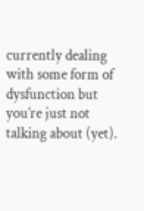currently dealing with some form of dysfunction but you’re just not talking about (yet).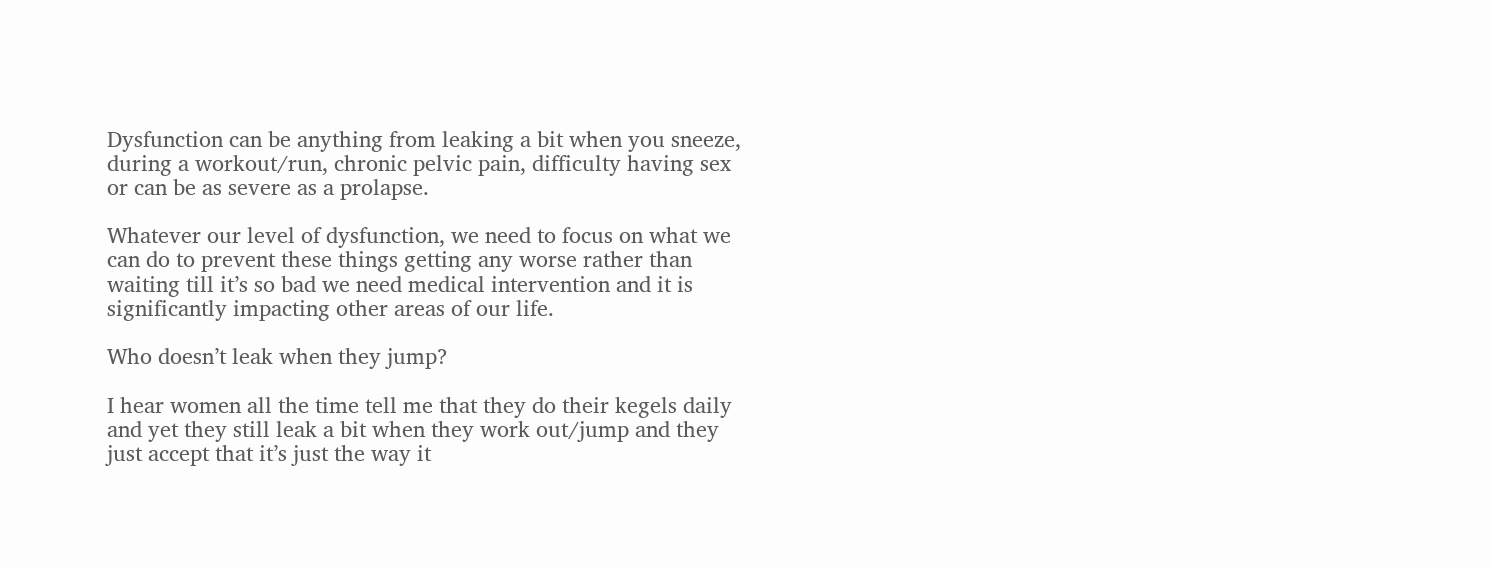Dysfunction can be anything from leaking a bit when you sneeze, during a workout/run, chronic pelvic pain, difficulty having sex or can be as severe as a prolapse.

Whatever our level of dysfunction, we need to focus on what we can do to prevent these things getting any worse rather than waiting till it’s so bad we need medical intervention and it is significantly impacting other areas of our life.

Who doesn’t leak when they jump?

I hear women all the time tell me that they do their kegels daily and yet they still leak a bit when they work out/jump and they just accept that it’s just the way it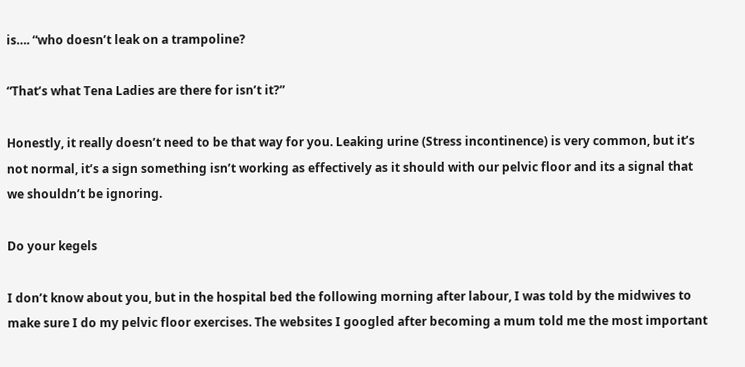is…. “who doesn’t leak on a trampoline?

“That’s what Tena Ladies are there for isn’t it?”

Honestly, it really doesn’t need to be that way for you. Leaking urine (Stress incontinence) is very common, but it’s not normal, it’s a sign something isn’t working as effectively as it should with our pelvic floor and its a signal that we shouldn’t be ignoring.

Do your kegels

I don’t know about you, but in the hospital bed the following morning after labour, I was told by the midwives to make sure I do my pelvic floor exercises. The websites I googled after becoming a mum told me the most important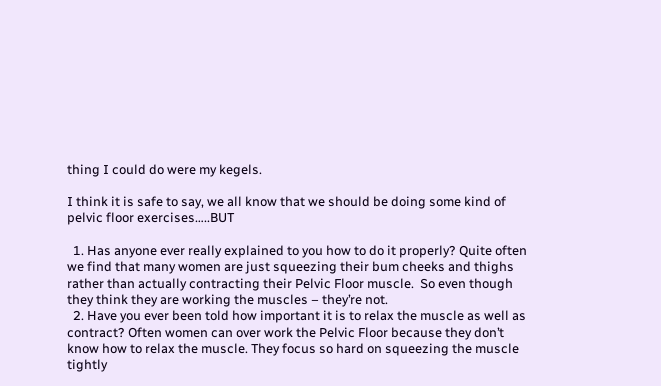thing I could do were my kegels.

I think it is safe to say, we all know that we should be doing some kind of pelvic floor exercises…..BUT

  1. Has anyone ever really explained to you how to do it properly? Quite often we find that many women are just squeezing their bum cheeks and thighs rather than actually contracting their Pelvic Floor muscle.  So even though they think they are working the muscles – they’re not.
  2. Have you ever been told how important it is to relax the muscle as well as contract? Often women can over work the Pelvic Floor because they don’t know how to relax the muscle. They focus so hard on squeezing the muscle tightly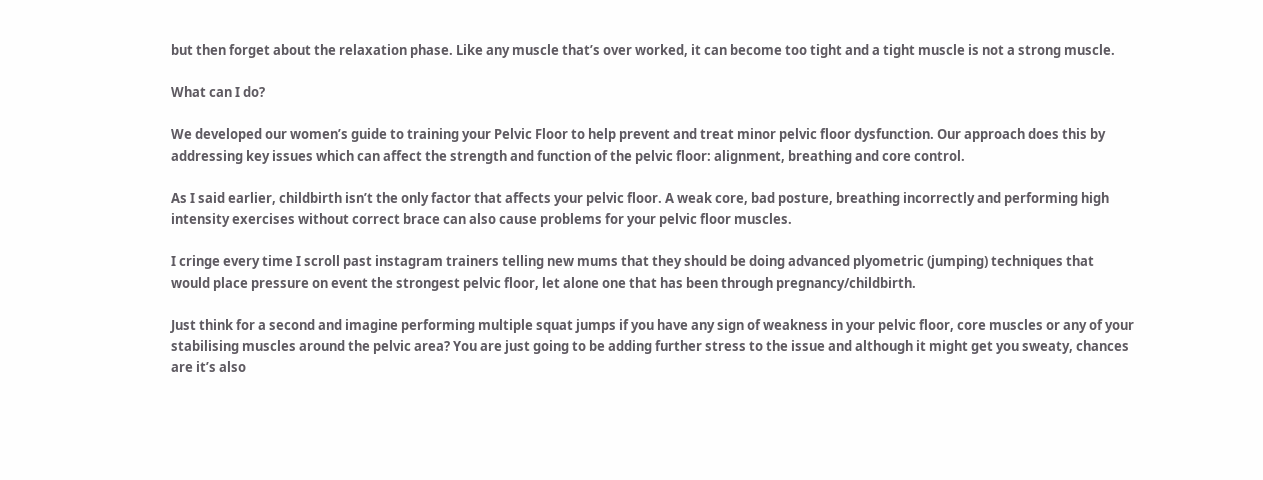but then forget about the relaxation phase. Like any muscle that’s over worked, it can become too tight and a tight muscle is not a strong muscle.

What can I do?

We developed our women’s guide to training your Pelvic Floor to help prevent and treat minor pelvic floor dysfunction. Our approach does this by addressing key issues which can affect the strength and function of the pelvic floor: alignment, breathing and core control.

As I said earlier, childbirth isn’t the only factor that affects your pelvic floor. A weak core, bad posture, breathing incorrectly and performing high intensity exercises without correct brace can also cause problems for your pelvic floor muscles.

I cringe every time I scroll past instagram trainers telling new mums that they should be doing advanced plyometric (jumping) techniques that would place pressure on event the strongest pelvic floor, let alone one that has been through pregnancy/childbirth.

Just think for a second and imagine performing multiple squat jumps if you have any sign of weakness in your pelvic floor, core muscles or any of your stabilising muscles around the pelvic area? You are just going to be adding further stress to the issue and although it might get you sweaty, chances are it’s also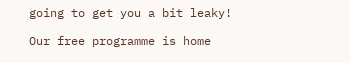going to get you a bit leaky!

Our free programme is home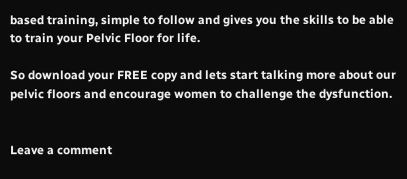based training, simple to follow and gives you the skills to be able to train your Pelvic Floor for life.

So download your FREE copy and lets start talking more about our pelvic floors and encourage women to challenge the dysfunction.


Leave a comment